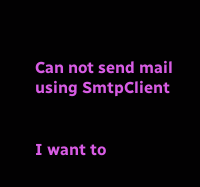Can not send mail using SmtpClient


I want to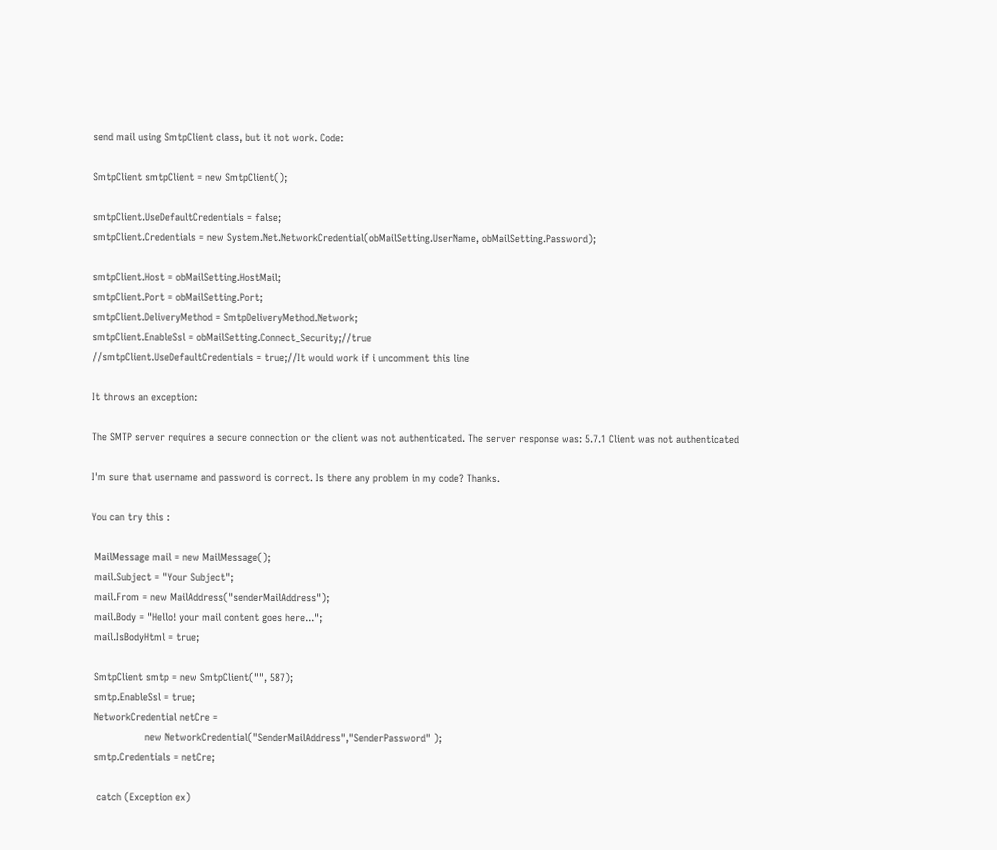send mail using SmtpClient class, but it not work. Code:

SmtpClient smtpClient = new SmtpClient();

smtpClient.UseDefaultCredentials = false;
smtpClient.Credentials = new System.Net.NetworkCredential(obMailSetting.UserName, obMailSetting.Password);

smtpClient.Host = obMailSetting.HostMail;
smtpClient.Port = obMailSetting.Port;
smtpClient.DeliveryMethod = SmtpDeliveryMethod.Network;
smtpClient.EnableSsl = obMailSetting.Connect_Security;//true
//smtpClient.UseDefaultCredentials = true;//It would work if i uncomment this line

It throws an exception:

The SMTP server requires a secure connection or the client was not authenticated. The server response was: 5.7.1 Client was not authenticated

I'm sure that username and password is correct. Is there any problem in my code? Thanks.

You can try this :

 MailMessage mail = new MailMessage();
 mail.Subject = "Your Subject";
 mail.From = new MailAddress("senderMailAddress");
 mail.Body = "Hello! your mail content goes here...";
 mail.IsBodyHtml = true;

 SmtpClient smtp = new SmtpClient("", 587);
 smtp.EnableSsl = true;
 NetworkCredential netCre =
                  new NetworkCredential("SenderMailAddress","SenderPassword" );
 smtp.Credentials = netCre;

  catch (Exception ex)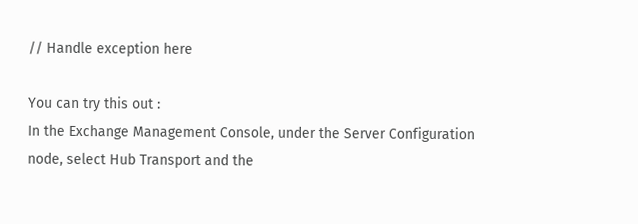// Handle exception here

You can try this out :
In the Exchange Management Console, under the Server Configuration node, select Hub Transport and the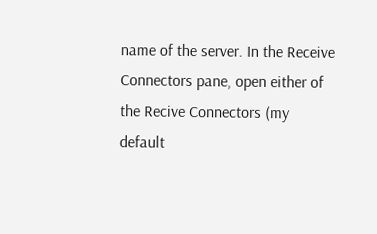name of the server. In the Receive Connectors pane, open either of the Recive Connectors (my default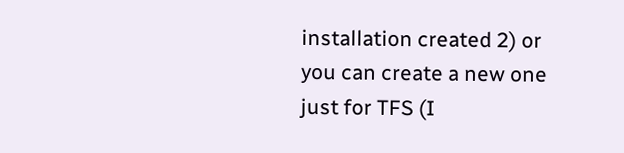installation created 2) or you can create a new one just for TFS (I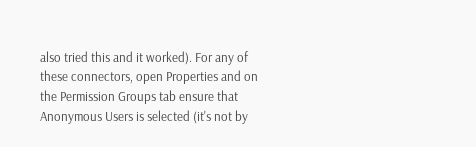also tried this and it worked). For any of these connectors, open Properties and on the Permission Groups tab ensure that Anonymous Users is selected (it's not by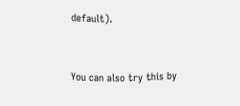default).


You can also try this by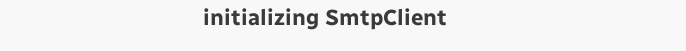initializing SmtpClient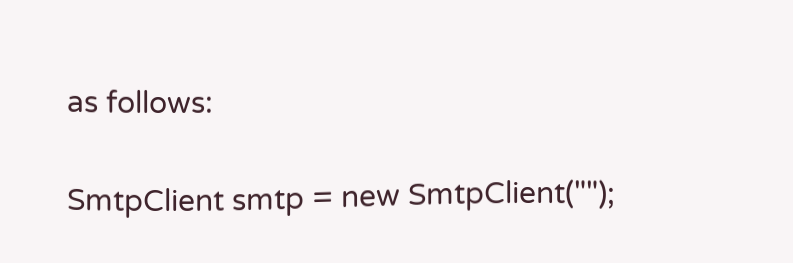as follows:

SmtpClient smtp = new SmtpClient("");